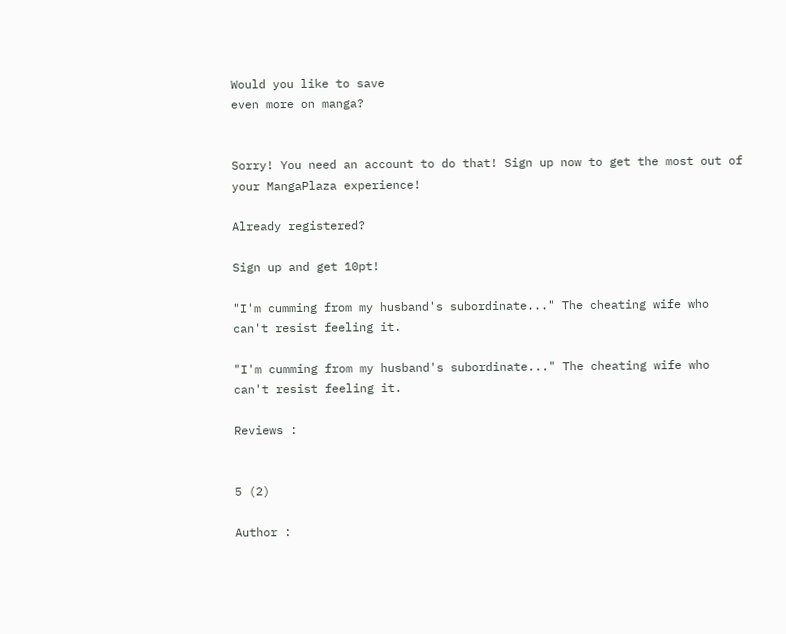Would you like to save
even more on manga?


Sorry! You need an account to do that! Sign up now to get the most out of your MangaPlaza experience!

Already registered?

Sign up and get 10pt!

"I'm cumming from my husband's subordinate..." The cheating wife who can't resist feeling it.

"I'm cumming from my husband's subordinate..." The cheating wife who can't resist feeling it.

Reviews :


5 (2)

Author :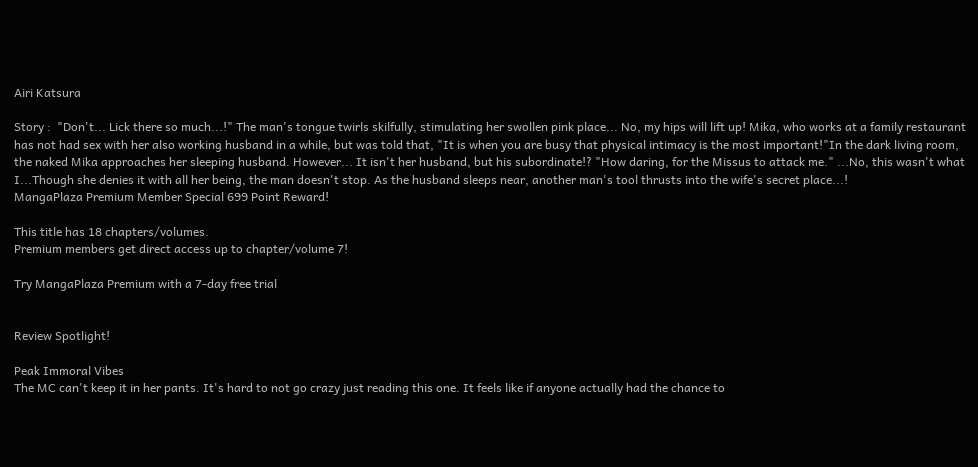Airi Katsura

Story :  "Don't... Lick there so much...!" The man's tongue twirls skilfully, stimulating her swollen pink place... No, my hips will lift up! Mika, who works at a family restaurant has not had sex with her also working husband in a while, but was told that, "It is when you are busy that physical intimacy is the most important!"In the dark living room, the naked Mika approaches her sleeping husband. However... It isn't her husband, but his subordinate!? "How daring, for the Missus to attack me." ...No, this wasn't what I...Though she denies it with all her being, the man doesn't stop. As the husband sleeps near, another man's tool thrusts into the wife's secret place...!
MangaPlaza Premium Member Special 699 Point Reward!

This title has 18 chapters/volumes.
Premium members get direct access up to chapter/volume 7!

Try MangaPlaza Premium with a 7-day free trial


Review Spotlight!

Peak Immoral Vibes
The MC can't keep it in her pants. It's hard to not go crazy just reading this one. It feels like if anyone actually had the chance to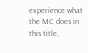experience what the MC does in this title,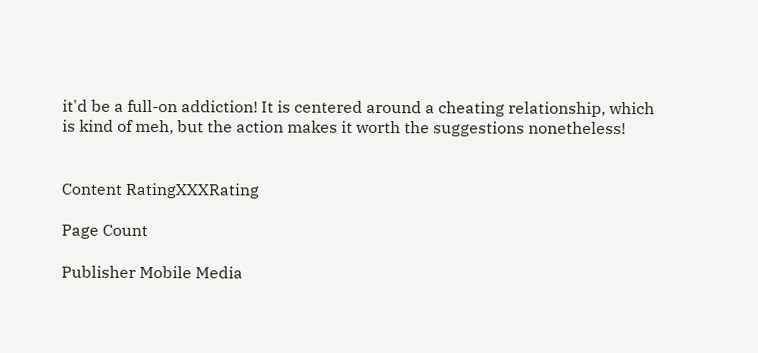it'd be a full-on addiction! It is centered around a cheating relationship, which is kind of meh, but the action makes it worth the suggestions nonetheless!


Content RatingXXXRating

Page Count

Publisher Mobile Media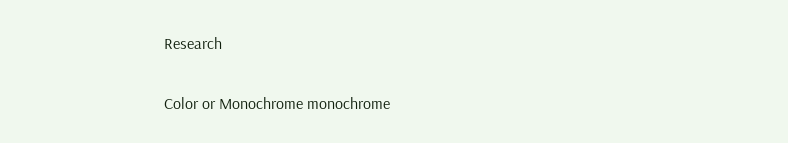Research

Color or Monochrome monochrome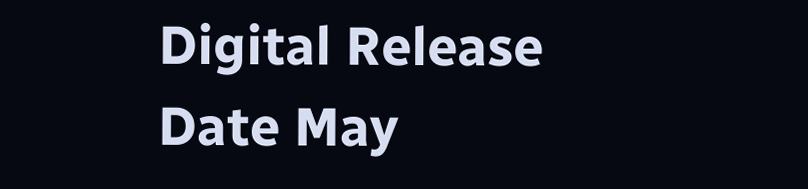Digital Release Date May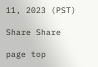11, 2023 (PST)

Share Share

page top